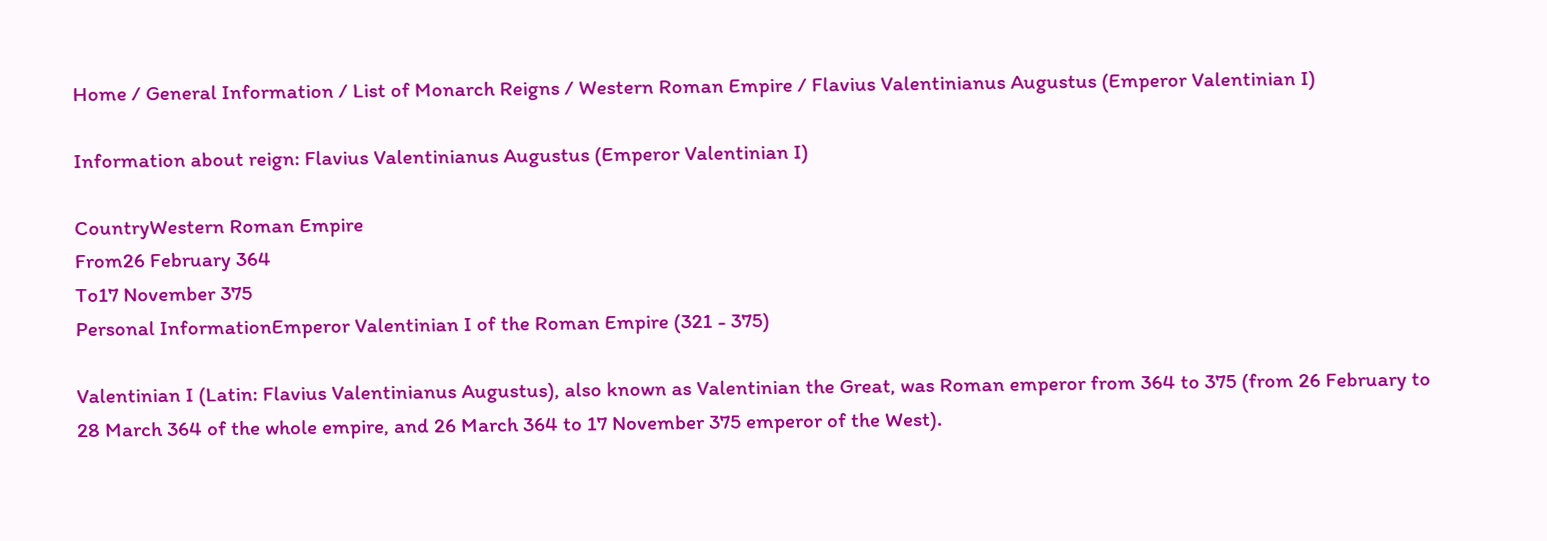Home / General Information / List of Monarch Reigns / Western Roman Empire / Flavius Valentinianus Augustus (Emperor Valentinian I)

Information about reign: Flavius Valentinianus Augustus (Emperor Valentinian I)

CountryWestern Roman Empire
From26 February 364
To17 November 375
Personal InformationEmperor Valentinian I of the Roman Empire (321 - 375)

Valentinian I (Latin: Flavius Valentinianus Augustus), also known as Valentinian the Great, was Roman emperor from 364 to 375 (from 26 February to 28 March 364 of the whole empire, and 26 March 364 to 17 November 375 emperor of the West).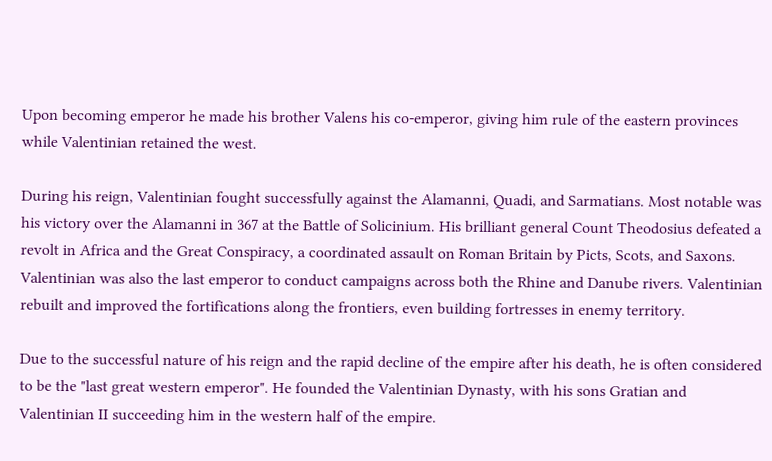Upon becoming emperor he made his brother Valens his co-emperor, giving him rule of the eastern provinces while Valentinian retained the west.

During his reign, Valentinian fought successfully against the Alamanni, Quadi, and Sarmatians. Most notable was his victory over the Alamanni in 367 at the Battle of Solicinium. His brilliant general Count Theodosius defeated a revolt in Africa and the Great Conspiracy, a coordinated assault on Roman Britain by Picts, Scots, and Saxons. Valentinian was also the last emperor to conduct campaigns across both the Rhine and Danube rivers. Valentinian rebuilt and improved the fortifications along the frontiers, even building fortresses in enemy territory.

Due to the successful nature of his reign and the rapid decline of the empire after his death, he is often considered to be the "last great western emperor". He founded the Valentinian Dynasty, with his sons Gratian and Valentinian II succeeding him in the western half of the empire.